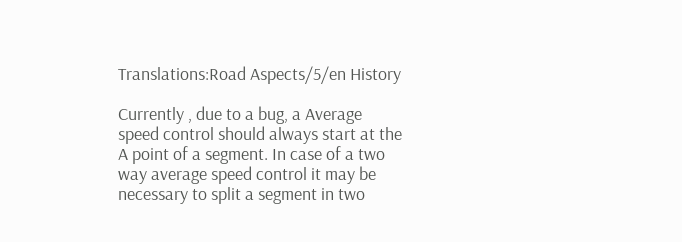Translations:Road Aspects/5/en History

Currently , due to a bug, a Average speed control should always start at the A point of a segment. In case of a two way average speed control it may be necessary to split a segment in two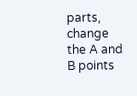parts, change the A and B points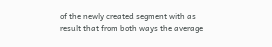of the newly created segment with as result that from both ways the average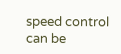speed control can be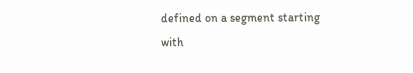defined on a segment starting with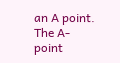an A point. The A-point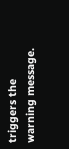triggers the warning message.